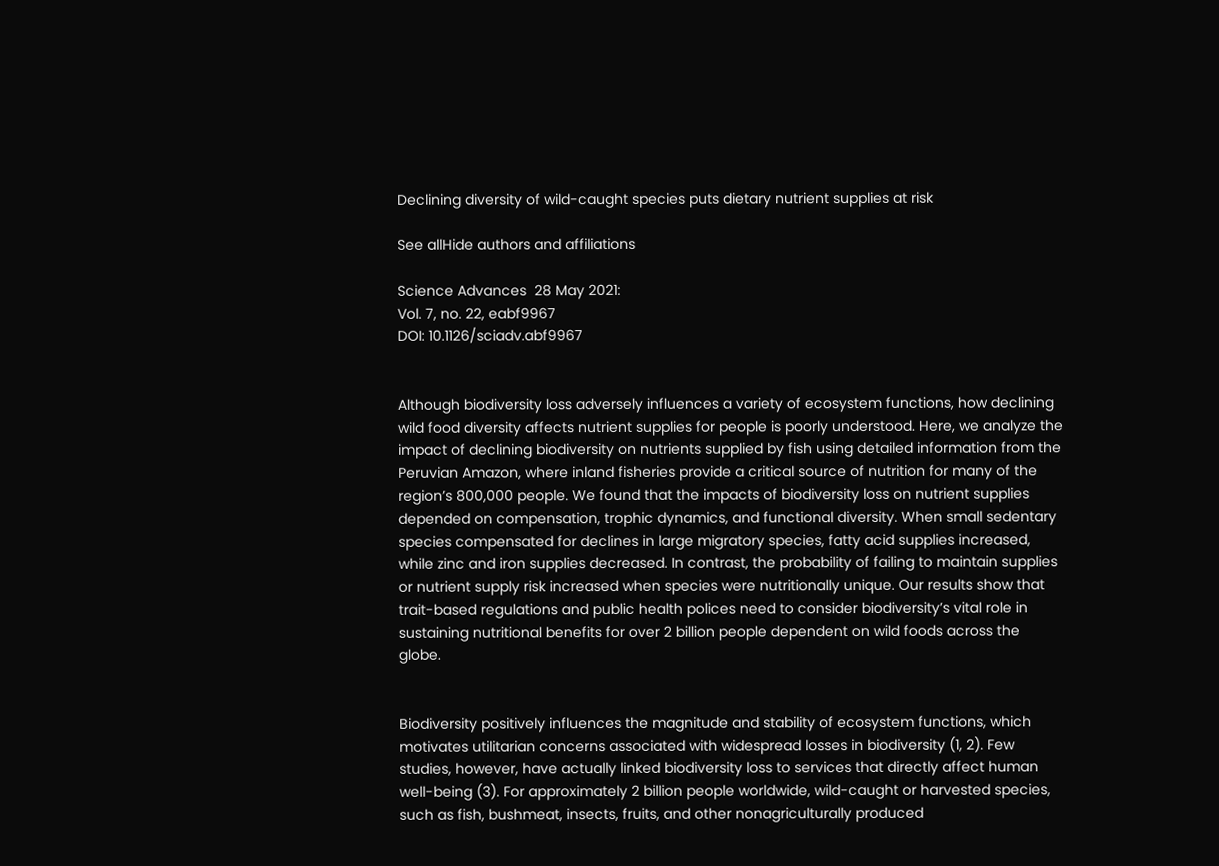Declining diversity of wild-caught species puts dietary nutrient supplies at risk

See allHide authors and affiliations

Science Advances  28 May 2021:
Vol. 7, no. 22, eabf9967
DOI: 10.1126/sciadv.abf9967


Although biodiversity loss adversely influences a variety of ecosystem functions, how declining wild food diversity affects nutrient supplies for people is poorly understood. Here, we analyze the impact of declining biodiversity on nutrients supplied by fish using detailed information from the Peruvian Amazon, where inland fisheries provide a critical source of nutrition for many of the region’s 800,000 people. We found that the impacts of biodiversity loss on nutrient supplies depended on compensation, trophic dynamics, and functional diversity. When small sedentary species compensated for declines in large migratory species, fatty acid supplies increased, while zinc and iron supplies decreased. In contrast, the probability of failing to maintain supplies or nutrient supply risk increased when species were nutritionally unique. Our results show that trait-based regulations and public health polices need to consider biodiversity’s vital role in sustaining nutritional benefits for over 2 billion people dependent on wild foods across the globe.


Biodiversity positively influences the magnitude and stability of ecosystem functions, which motivates utilitarian concerns associated with widespread losses in biodiversity (1, 2). Few studies, however, have actually linked biodiversity loss to services that directly affect human well-being (3). For approximately 2 billion people worldwide, wild-caught or harvested species, such as fish, bushmeat, insects, fruits, and other nonagriculturally produced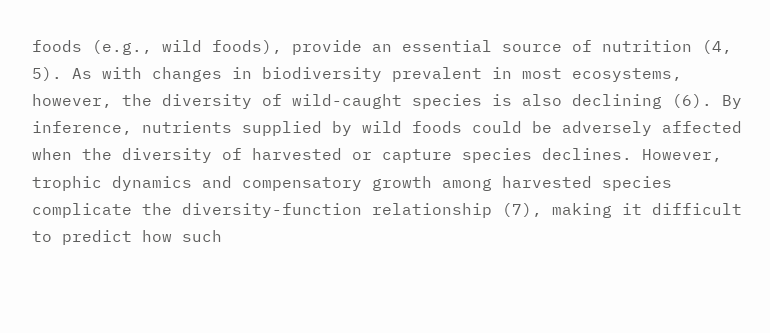foods (e.g., wild foods), provide an essential source of nutrition (4, 5). As with changes in biodiversity prevalent in most ecosystems, however, the diversity of wild-caught species is also declining (6). By inference, nutrients supplied by wild foods could be adversely affected when the diversity of harvested or capture species declines. However, trophic dynamics and compensatory growth among harvested species complicate the diversity-function relationship (7), making it difficult to predict how such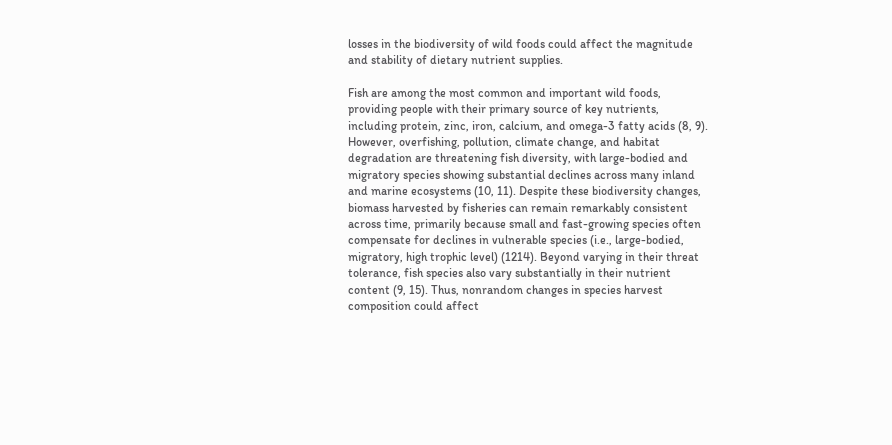losses in the biodiversity of wild foods could affect the magnitude and stability of dietary nutrient supplies.

Fish are among the most common and important wild foods, providing people with their primary source of key nutrients, including protein, zinc, iron, calcium, and omega-3 fatty acids (8, 9). However, overfishing, pollution, climate change, and habitat degradation are threatening fish diversity, with large-bodied and migratory species showing substantial declines across many inland and marine ecosystems (10, 11). Despite these biodiversity changes, biomass harvested by fisheries can remain remarkably consistent across time, primarily because small and fast-growing species often compensate for declines in vulnerable species (i.e., large-bodied, migratory, high trophic level) (1214). Beyond varying in their threat tolerance, fish species also vary substantially in their nutrient content (9, 15). Thus, nonrandom changes in species harvest composition could affect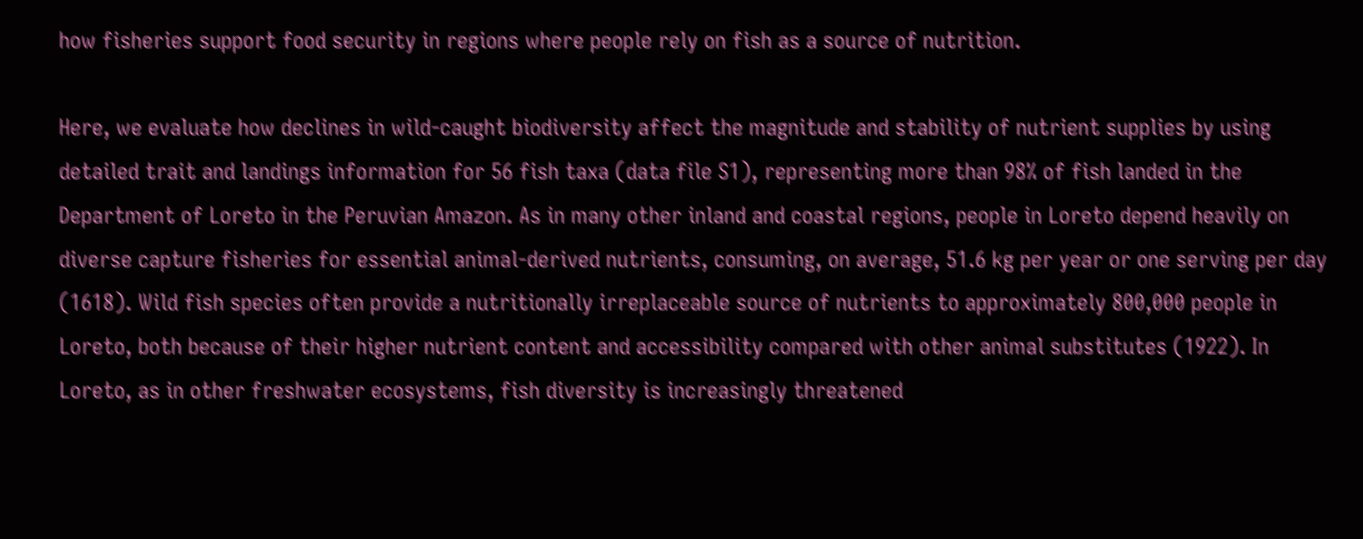how fisheries support food security in regions where people rely on fish as a source of nutrition.

Here, we evaluate how declines in wild-caught biodiversity affect the magnitude and stability of nutrient supplies by using detailed trait and landings information for 56 fish taxa (data file S1), representing more than 98% of fish landed in the Department of Loreto in the Peruvian Amazon. As in many other inland and coastal regions, people in Loreto depend heavily on diverse capture fisheries for essential animal-derived nutrients, consuming, on average, 51.6 kg per year or one serving per day (1618). Wild fish species often provide a nutritionally irreplaceable source of nutrients to approximately 800,000 people in Loreto, both because of their higher nutrient content and accessibility compared with other animal substitutes (1922). In Loreto, as in other freshwater ecosystems, fish diversity is increasingly threatened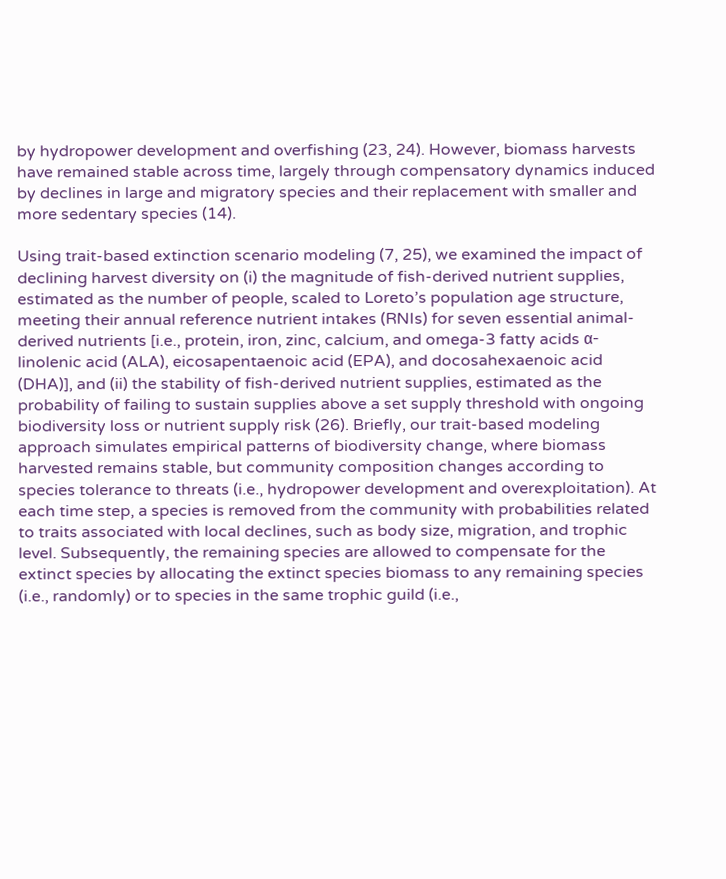by hydropower development and overfishing (23, 24). However, biomass harvests have remained stable across time, largely through compensatory dynamics induced by declines in large and migratory species and their replacement with smaller and more sedentary species (14).

Using trait-based extinction scenario modeling (7, 25), we examined the impact of declining harvest diversity on (i) the magnitude of fish-derived nutrient supplies, estimated as the number of people, scaled to Loreto’s population age structure, meeting their annual reference nutrient intakes (RNIs) for seven essential animal-derived nutrients [i.e., protein, iron, zinc, calcium, and omega-3 fatty acids α-linolenic acid (ALA), eicosapentaenoic acid (EPA), and docosahexaenoic acid (DHA)], and (ii) the stability of fish-derived nutrient supplies, estimated as the probability of failing to sustain supplies above a set supply threshold with ongoing biodiversity loss or nutrient supply risk (26). Briefly, our trait-based modeling approach simulates empirical patterns of biodiversity change, where biomass harvested remains stable, but community composition changes according to species tolerance to threats (i.e., hydropower development and overexploitation). At each time step, a species is removed from the community with probabilities related to traits associated with local declines, such as body size, migration, and trophic level. Subsequently, the remaining species are allowed to compensate for the extinct species by allocating the extinct species biomass to any remaining species (i.e., randomly) or to species in the same trophic guild (i.e.,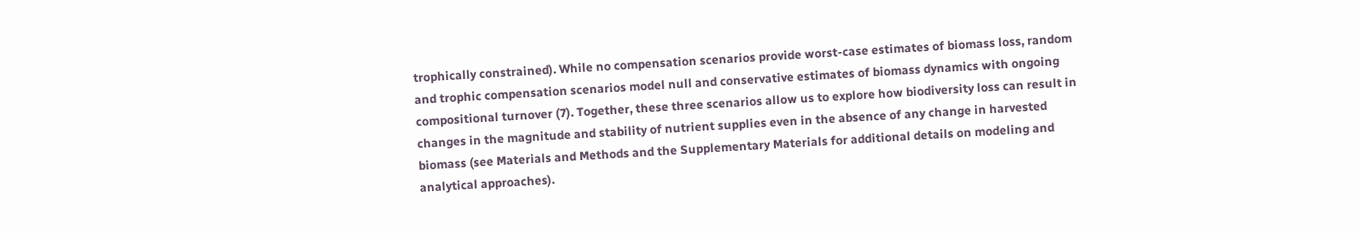trophically constrained). While no compensation scenarios provide worst-case estimates of biomass loss, random and trophic compensation scenarios model null and conservative estimates of biomass dynamics with ongoing compositional turnover (7). Together, these three scenarios allow us to explore how biodiversity loss can result in changes in the magnitude and stability of nutrient supplies even in the absence of any change in harvested biomass (see Materials and Methods and the Supplementary Materials for additional details on modeling and analytical approaches).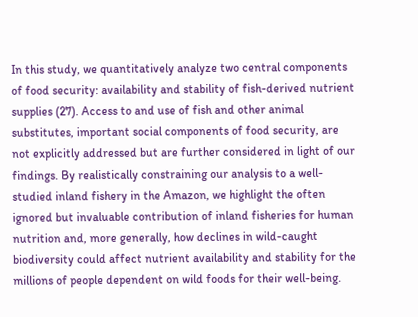In this study, we quantitatively analyze two central components of food security: availability and stability of fish-derived nutrient supplies (27). Access to and use of fish and other animal substitutes, important social components of food security, are not explicitly addressed but are further considered in light of our findings. By realistically constraining our analysis to a well-studied inland fishery in the Amazon, we highlight the often ignored but invaluable contribution of inland fisheries for human nutrition and, more generally, how declines in wild-caught biodiversity could affect nutrient availability and stability for the millions of people dependent on wild foods for their well-being.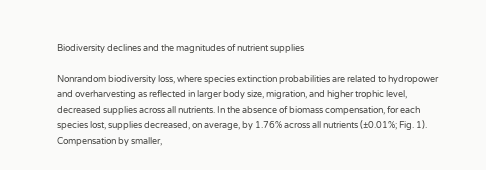Biodiversity declines and the magnitudes of nutrient supplies

Nonrandom biodiversity loss, where species extinction probabilities are related to hydropower and overharvesting as reflected in larger body size, migration, and higher trophic level, decreased supplies across all nutrients. In the absence of biomass compensation, for each species lost, supplies decreased, on average, by 1.76% across all nutrients (±0.01%; Fig. 1). Compensation by smaller,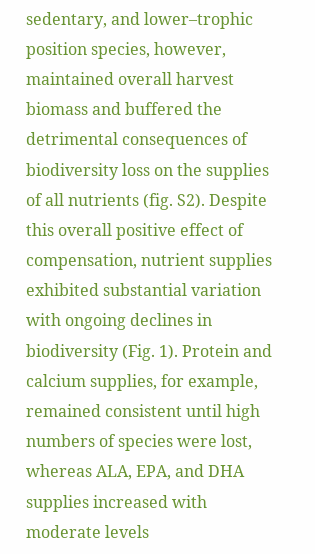sedentary, and lower–trophic position species, however, maintained overall harvest biomass and buffered the detrimental consequences of biodiversity loss on the supplies of all nutrients (fig. S2). Despite this overall positive effect of compensation, nutrient supplies exhibited substantial variation with ongoing declines in biodiversity (Fig. 1). Protein and calcium supplies, for example, remained consistent until high numbers of species were lost, whereas ALA, EPA, and DHA supplies increased with moderate levels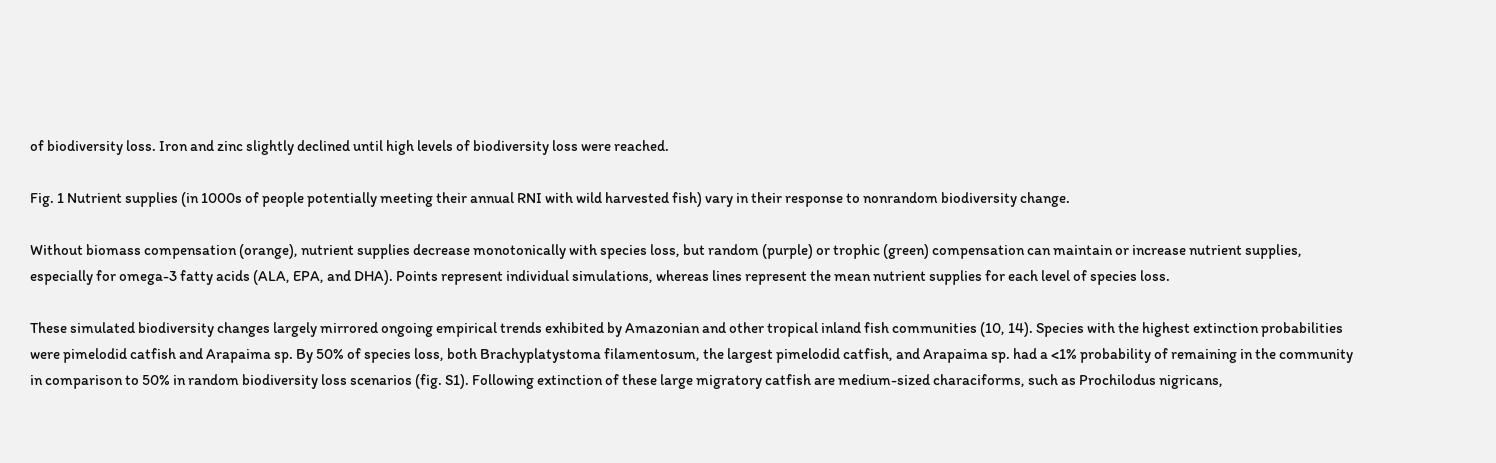of biodiversity loss. Iron and zinc slightly declined until high levels of biodiversity loss were reached.

Fig. 1 Nutrient supplies (in 1000s of people potentially meeting their annual RNI with wild harvested fish) vary in their response to nonrandom biodiversity change.

Without biomass compensation (orange), nutrient supplies decrease monotonically with species loss, but random (purple) or trophic (green) compensation can maintain or increase nutrient supplies, especially for omega-3 fatty acids (ALA, EPA, and DHA). Points represent individual simulations, whereas lines represent the mean nutrient supplies for each level of species loss.

These simulated biodiversity changes largely mirrored ongoing empirical trends exhibited by Amazonian and other tropical inland fish communities (10, 14). Species with the highest extinction probabilities were pimelodid catfish and Arapaima sp. By 50% of species loss, both Brachyplatystoma filamentosum, the largest pimelodid catfish, and Arapaima sp. had a <1% probability of remaining in the community in comparison to 50% in random biodiversity loss scenarios (fig. S1). Following extinction of these large migratory catfish are medium-sized characiforms, such as Prochilodus nigricans,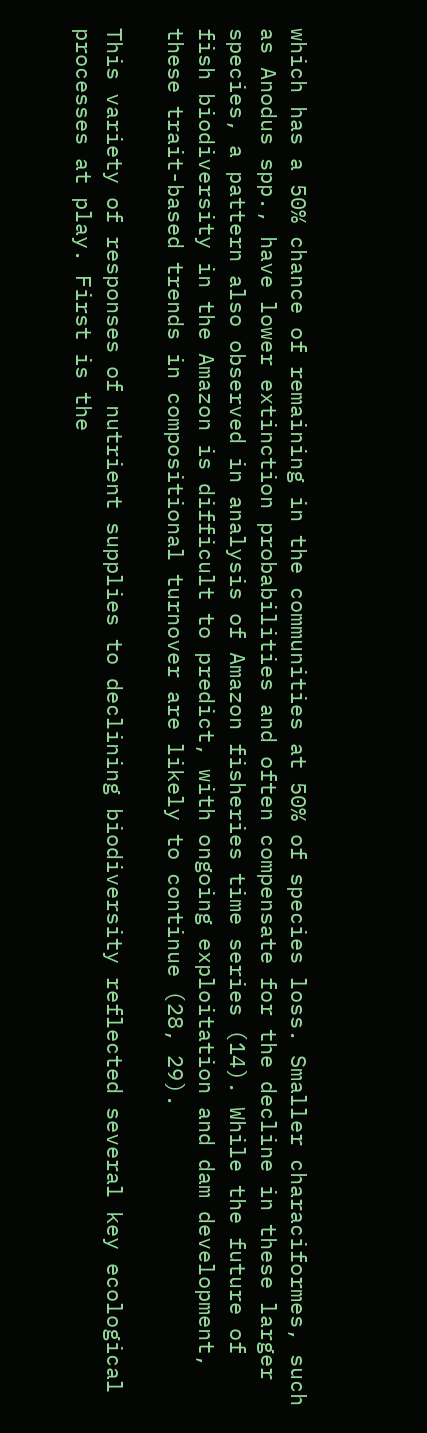which has a 50% chance of remaining in the communities at 50% of species loss. Smaller characiformes, such as Anodus spp., have lower extinction probabilities and often compensate for the decline in these larger species, a pattern also observed in analysis of Amazon fisheries time series (14). While the future of fish biodiversity in the Amazon is difficult to predict, with ongoing exploitation and dam development, these trait-based trends in compositional turnover are likely to continue (28, 29).

This variety of responses of nutrient supplies to declining biodiversity reflected several key ecological processes at play. First is the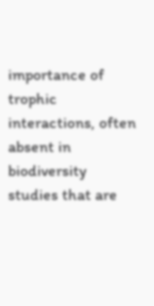importance of trophic interactions, often absent in biodiversity studies that are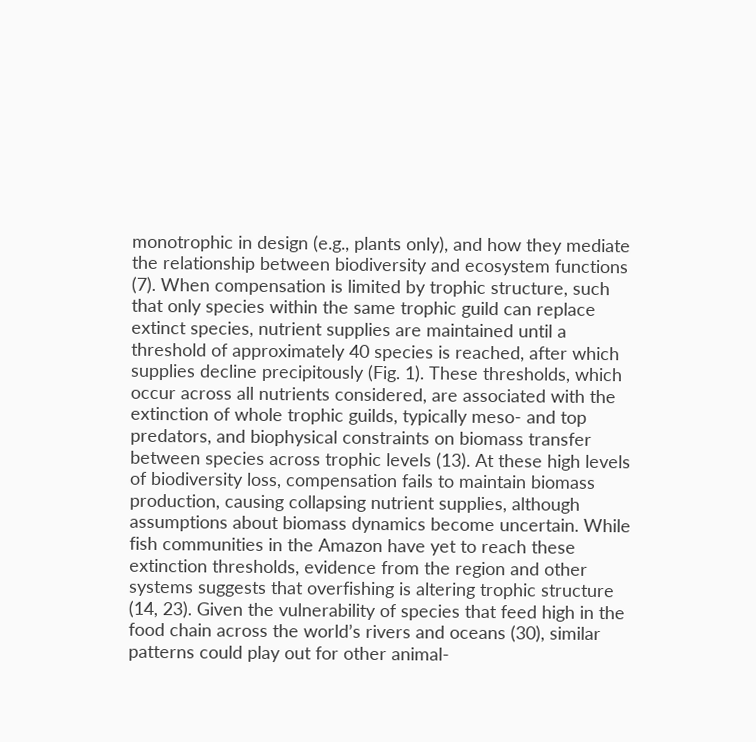monotrophic in design (e.g., plants only), and how they mediate the relationship between biodiversity and ecosystem functions (7). When compensation is limited by trophic structure, such that only species within the same trophic guild can replace extinct species, nutrient supplies are maintained until a threshold of approximately 40 species is reached, after which supplies decline precipitously (Fig. 1). These thresholds, which occur across all nutrients considered, are associated with the extinction of whole trophic guilds, typically meso- and top predators, and biophysical constraints on biomass transfer between species across trophic levels (13). At these high levels of biodiversity loss, compensation fails to maintain biomass production, causing collapsing nutrient supplies, although assumptions about biomass dynamics become uncertain. While fish communities in the Amazon have yet to reach these extinction thresholds, evidence from the region and other systems suggests that overfishing is altering trophic structure (14, 23). Given the vulnerability of species that feed high in the food chain across the world’s rivers and oceans (30), similar patterns could play out for other animal-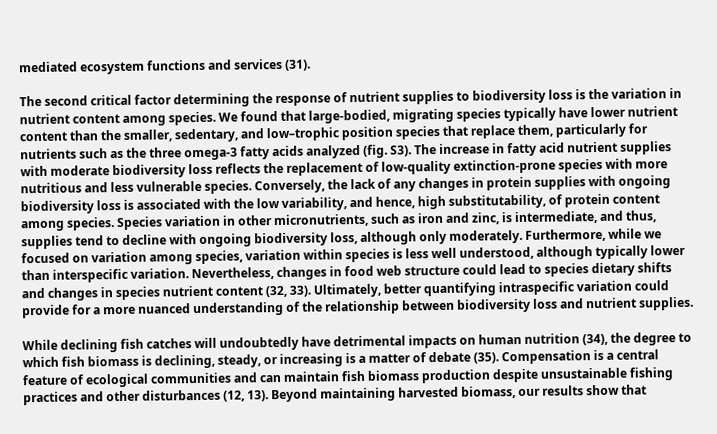mediated ecosystem functions and services (31).

The second critical factor determining the response of nutrient supplies to biodiversity loss is the variation in nutrient content among species. We found that large-bodied, migrating species typically have lower nutrient content than the smaller, sedentary, and low–trophic position species that replace them, particularly for nutrients such as the three omega-3 fatty acids analyzed (fig. S3). The increase in fatty acid nutrient supplies with moderate biodiversity loss reflects the replacement of low-quality extinction-prone species with more nutritious and less vulnerable species. Conversely, the lack of any changes in protein supplies with ongoing biodiversity loss is associated with the low variability, and hence, high substitutability, of protein content among species. Species variation in other micronutrients, such as iron and zinc, is intermediate, and thus, supplies tend to decline with ongoing biodiversity loss, although only moderately. Furthermore, while we focused on variation among species, variation within species is less well understood, although typically lower than interspecific variation. Nevertheless, changes in food web structure could lead to species dietary shifts and changes in species nutrient content (32, 33). Ultimately, better quantifying intraspecific variation could provide for a more nuanced understanding of the relationship between biodiversity loss and nutrient supplies.

While declining fish catches will undoubtedly have detrimental impacts on human nutrition (34), the degree to which fish biomass is declining, steady, or increasing is a matter of debate (35). Compensation is a central feature of ecological communities and can maintain fish biomass production despite unsustainable fishing practices and other disturbances (12, 13). Beyond maintaining harvested biomass, our results show that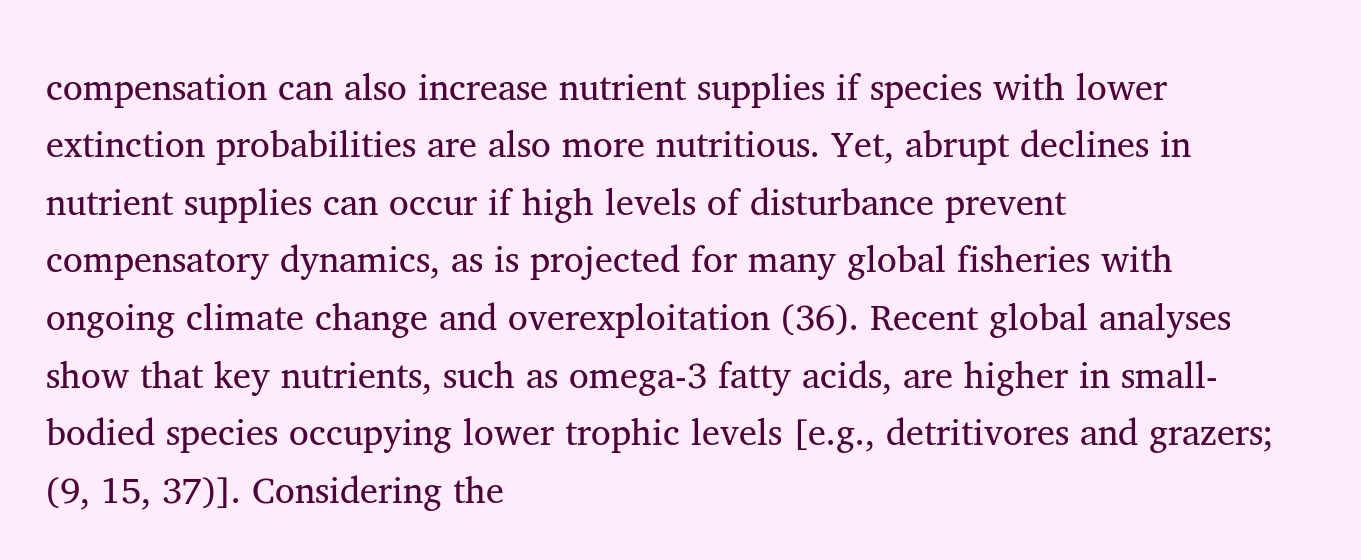compensation can also increase nutrient supplies if species with lower extinction probabilities are also more nutritious. Yet, abrupt declines in nutrient supplies can occur if high levels of disturbance prevent compensatory dynamics, as is projected for many global fisheries with ongoing climate change and overexploitation (36). Recent global analyses show that key nutrients, such as omega-3 fatty acids, are higher in small-bodied species occupying lower trophic levels [e.g., detritivores and grazers; (9, 15, 37)]. Considering the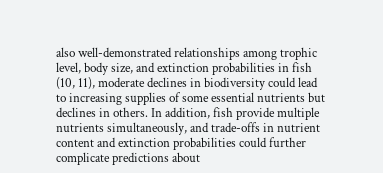also well-demonstrated relationships among trophic level, body size, and extinction probabilities in fish (10, 11), moderate declines in biodiversity could lead to increasing supplies of some essential nutrients but declines in others. In addition, fish provide multiple nutrients simultaneously, and trade-offs in nutrient content and extinction probabilities could further complicate predictions about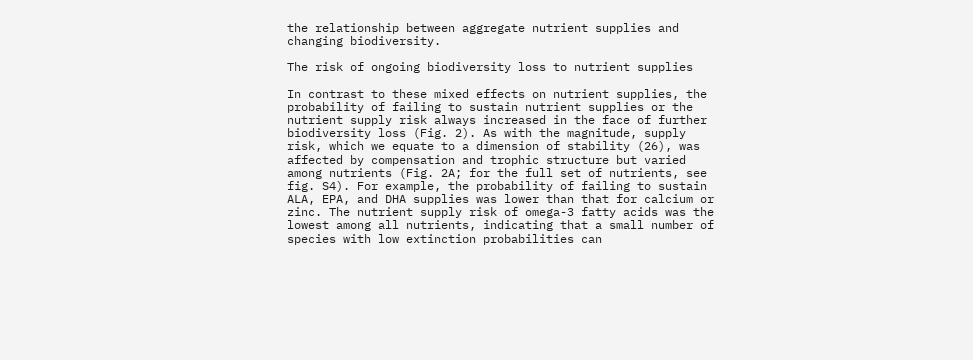the relationship between aggregate nutrient supplies and changing biodiversity.

The risk of ongoing biodiversity loss to nutrient supplies

In contrast to these mixed effects on nutrient supplies, the probability of failing to sustain nutrient supplies or the nutrient supply risk always increased in the face of further biodiversity loss (Fig. 2). As with the magnitude, supply risk, which we equate to a dimension of stability (26), was affected by compensation and trophic structure but varied among nutrients (Fig. 2A; for the full set of nutrients, see fig. S4). For example, the probability of failing to sustain ALA, EPA, and DHA supplies was lower than that for calcium or zinc. The nutrient supply risk of omega-3 fatty acids was the lowest among all nutrients, indicating that a small number of species with low extinction probabilities can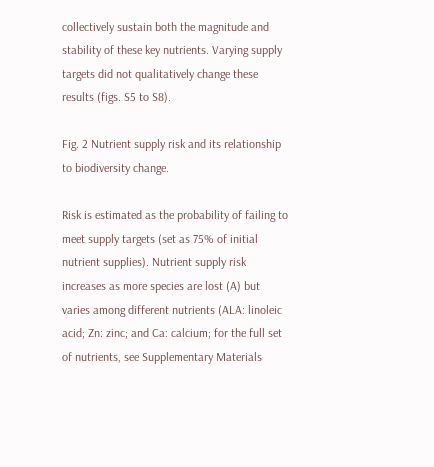collectively sustain both the magnitude and stability of these key nutrients. Varying supply targets did not qualitatively change these results (figs. S5 to S8).

Fig. 2 Nutrient supply risk and its relationship to biodiversity change.

Risk is estimated as the probability of failing to meet supply targets (set as 75% of initial nutrient supplies). Nutrient supply risk increases as more species are lost (A) but varies among different nutrients (ALA: linoleic acid; Zn: zinc; and Ca: calcium; for the full set of nutrients, see Supplementary Materials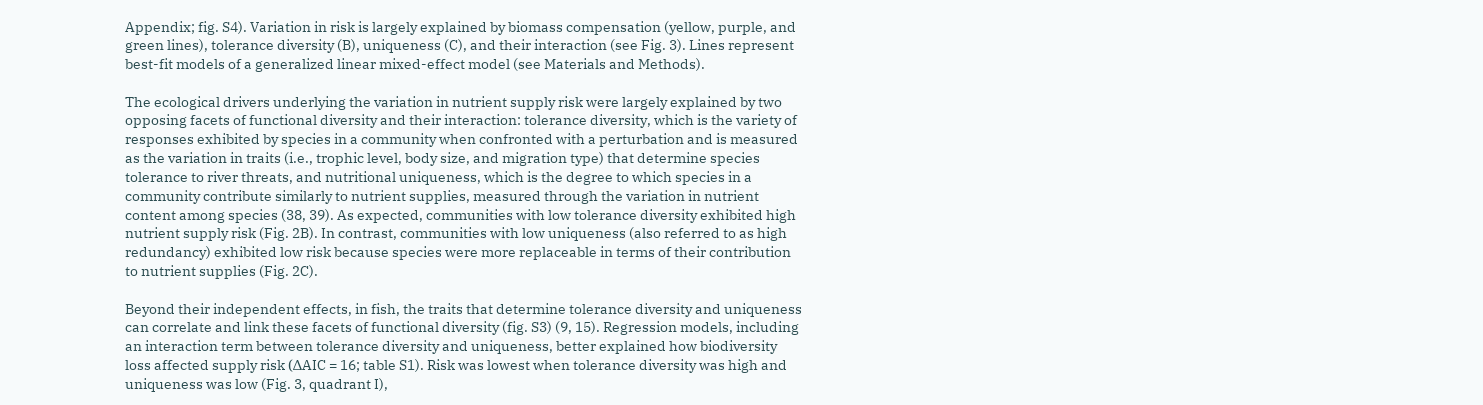Appendix; fig. S4). Variation in risk is largely explained by biomass compensation (yellow, purple, and green lines), tolerance diversity (B), uniqueness (C), and their interaction (see Fig. 3). Lines represent best-fit models of a generalized linear mixed-effect model (see Materials and Methods).

The ecological drivers underlying the variation in nutrient supply risk were largely explained by two opposing facets of functional diversity and their interaction: tolerance diversity, which is the variety of responses exhibited by species in a community when confronted with a perturbation and is measured as the variation in traits (i.e., trophic level, body size, and migration type) that determine species tolerance to river threats, and nutritional uniqueness, which is the degree to which species in a community contribute similarly to nutrient supplies, measured through the variation in nutrient content among species (38, 39). As expected, communities with low tolerance diversity exhibited high nutrient supply risk (Fig. 2B). In contrast, communities with low uniqueness (also referred to as high redundancy) exhibited low risk because species were more replaceable in terms of their contribution to nutrient supplies (Fig. 2C).

Beyond their independent effects, in fish, the traits that determine tolerance diversity and uniqueness can correlate and link these facets of functional diversity (fig. S3) (9, 15). Regression models, including an interaction term between tolerance diversity and uniqueness, better explained how biodiversity loss affected supply risk (ΔAIC = 16; table S1). Risk was lowest when tolerance diversity was high and uniqueness was low (Fig. 3, quadrant I),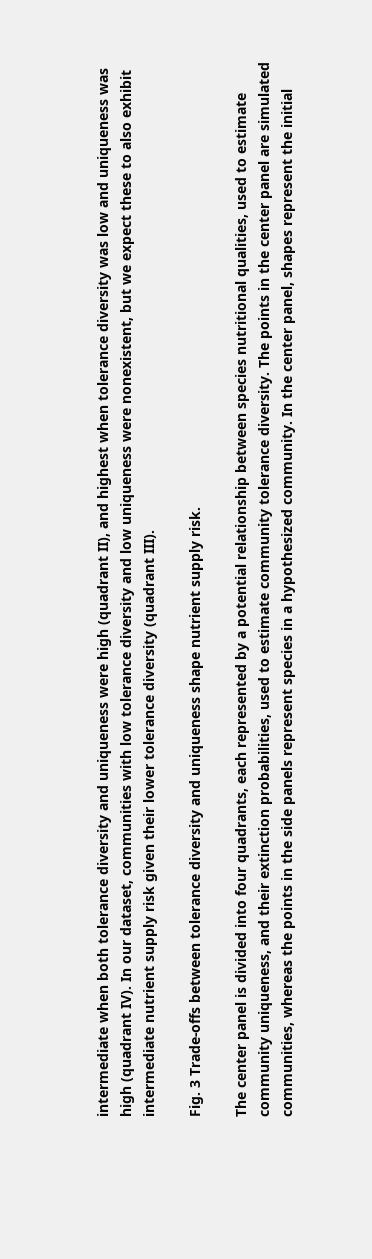intermediate when both tolerance diversity and uniqueness were high (quadrant II), and highest when tolerance diversity was low and uniqueness was high (quadrant IV). In our dataset, communities with low tolerance diversity and low uniqueness were nonexistent, but we expect these to also exhibit intermediate nutrient supply risk given their lower tolerance diversity (quadrant III).

Fig. 3 Trade-offs between tolerance diversity and uniqueness shape nutrient supply risk.

The center panel is divided into four quadrants, each represented by a potential relationship between species nutritional qualities, used to estimate community uniqueness, and their extinction probabilities, used to estimate community tolerance diversity. The points in the center panel are simulated communities, whereas the points in the side panels represent species in a hypothesized community. In the center panel, shapes represent the initial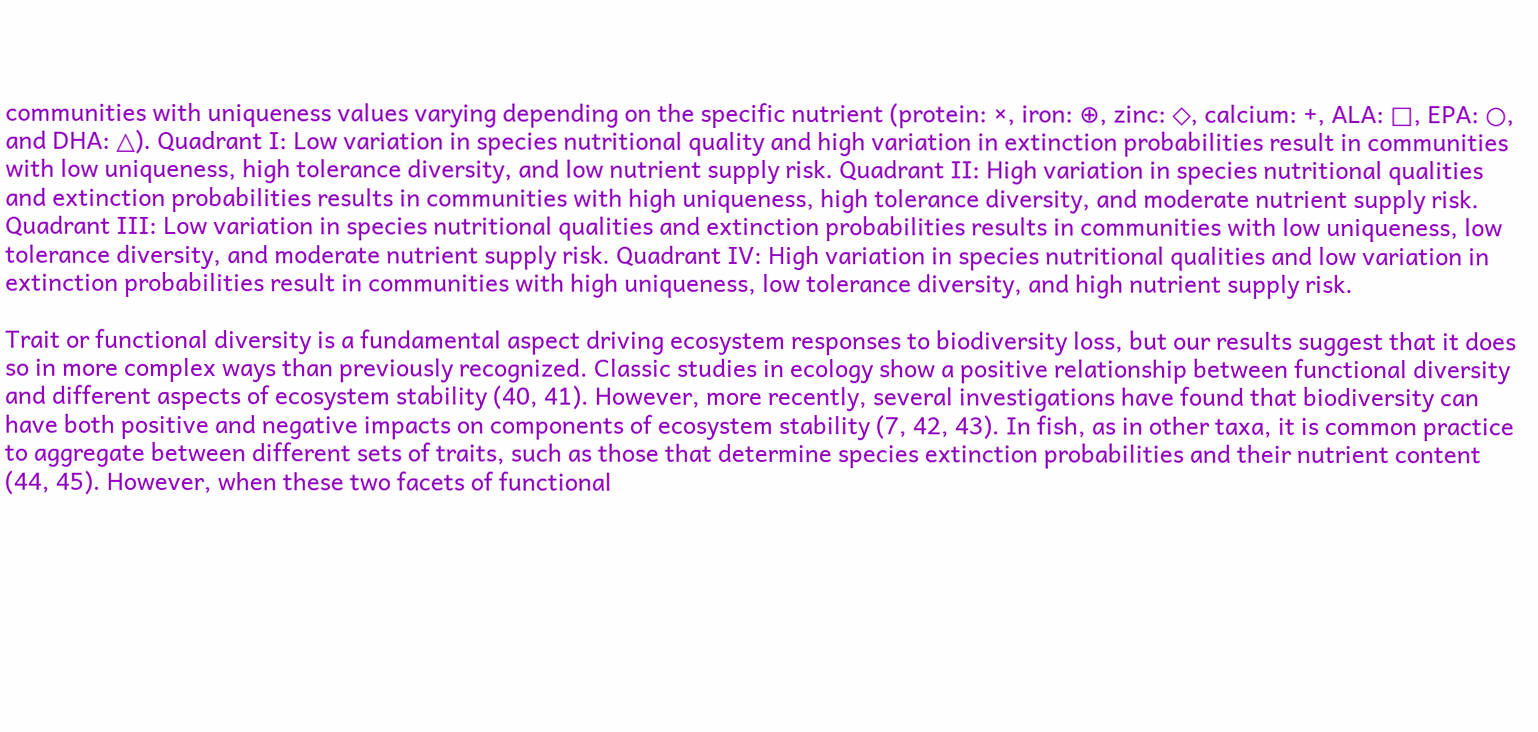communities with uniqueness values varying depending on the specific nutrient (protein: ×, iron: ⊕, zinc: ◇, calcium: +, ALA: □, EPA: ○, and DHA: △). Quadrant I: Low variation in species nutritional quality and high variation in extinction probabilities result in communities with low uniqueness, high tolerance diversity, and low nutrient supply risk. Quadrant II: High variation in species nutritional qualities and extinction probabilities results in communities with high uniqueness, high tolerance diversity, and moderate nutrient supply risk. Quadrant III: Low variation in species nutritional qualities and extinction probabilities results in communities with low uniqueness, low tolerance diversity, and moderate nutrient supply risk. Quadrant IV: High variation in species nutritional qualities and low variation in extinction probabilities result in communities with high uniqueness, low tolerance diversity, and high nutrient supply risk.

Trait or functional diversity is a fundamental aspect driving ecosystem responses to biodiversity loss, but our results suggest that it does so in more complex ways than previously recognized. Classic studies in ecology show a positive relationship between functional diversity and different aspects of ecosystem stability (40, 41). However, more recently, several investigations have found that biodiversity can have both positive and negative impacts on components of ecosystem stability (7, 42, 43). In fish, as in other taxa, it is common practice to aggregate between different sets of traits, such as those that determine species extinction probabilities and their nutrient content (44, 45). However, when these two facets of functional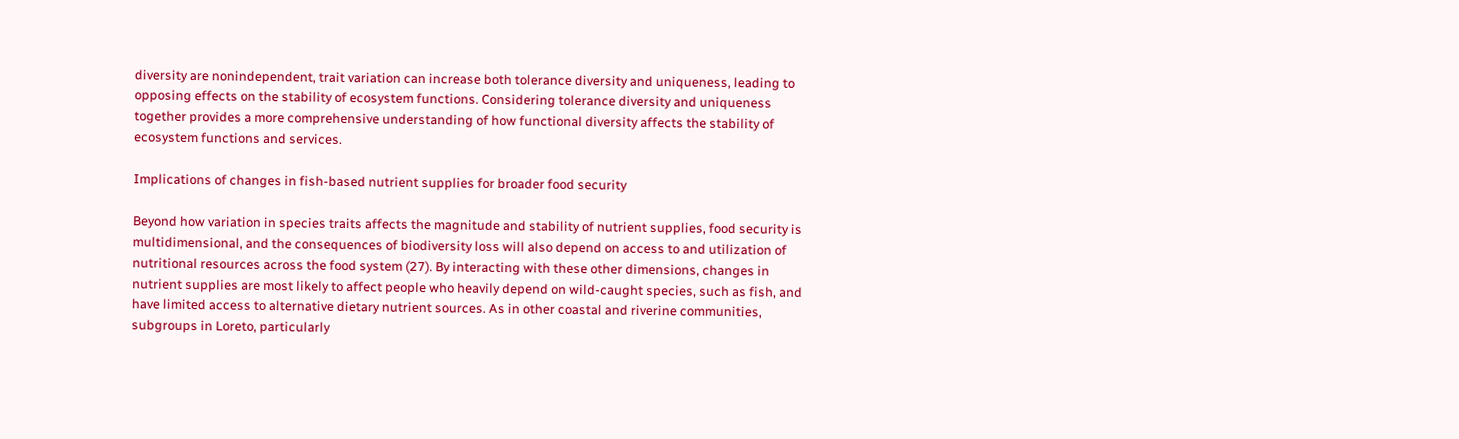diversity are nonindependent, trait variation can increase both tolerance diversity and uniqueness, leading to opposing effects on the stability of ecosystem functions. Considering tolerance diversity and uniqueness together provides a more comprehensive understanding of how functional diversity affects the stability of ecosystem functions and services.

Implications of changes in fish-based nutrient supplies for broader food security

Beyond how variation in species traits affects the magnitude and stability of nutrient supplies, food security is multidimensional, and the consequences of biodiversity loss will also depend on access to and utilization of nutritional resources across the food system (27). By interacting with these other dimensions, changes in nutrient supplies are most likely to affect people who heavily depend on wild-caught species, such as fish, and have limited access to alternative dietary nutrient sources. As in other coastal and riverine communities, subgroups in Loreto, particularly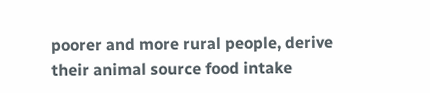poorer and more rural people, derive their animal source food intake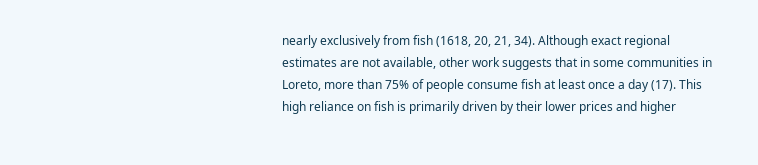nearly exclusively from fish (1618, 20, 21, 34). Although exact regional estimates are not available, other work suggests that in some communities in Loreto, more than 75% of people consume fish at least once a day (17). This high reliance on fish is primarily driven by their lower prices and higher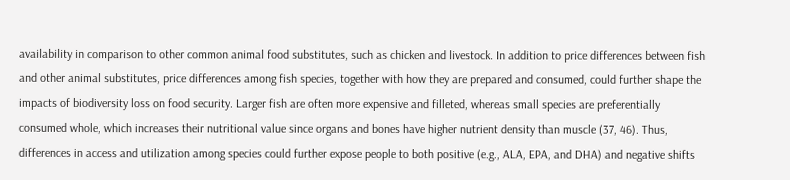availability in comparison to other common animal food substitutes, such as chicken and livestock. In addition to price differences between fish and other animal substitutes, price differences among fish species, together with how they are prepared and consumed, could further shape the impacts of biodiversity loss on food security. Larger fish are often more expensive and filleted, whereas small species are preferentially consumed whole, which increases their nutritional value since organs and bones have higher nutrient density than muscle (37, 46). Thus, differences in access and utilization among species could further expose people to both positive (e.g., ALA, EPA, and DHA) and negative shifts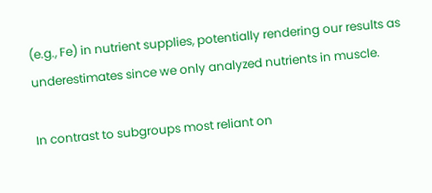(e.g., Fe) in nutrient supplies, potentially rendering our results as underestimates since we only analyzed nutrients in muscle.

In contrast to subgroups most reliant on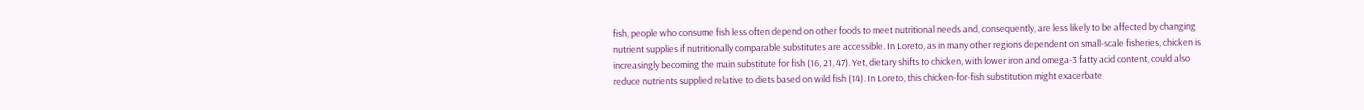fish, people who consume fish less often depend on other foods to meet nutritional needs and, consequently, are less likely to be affected by changing nutrient supplies if nutritionally comparable substitutes are accessible. In Loreto, as in many other regions dependent on small-scale fisheries, chicken is increasingly becoming the main substitute for fish (16, 21, 47). Yet, dietary shifts to chicken, with lower iron and omega-3 fatty acid content, could also reduce nutrients supplied relative to diets based on wild fish (14). In Loreto, this chicken-for-fish substitution might exacerbate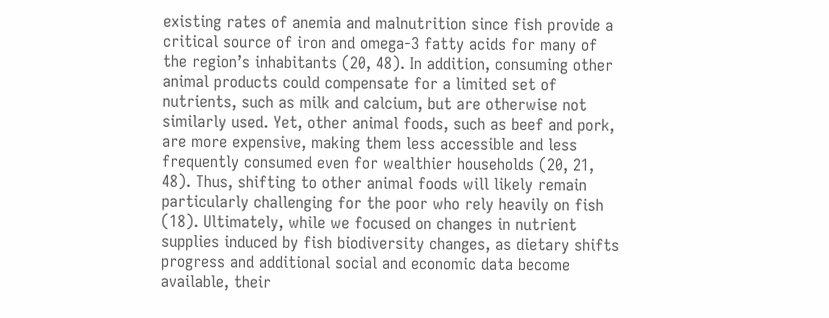existing rates of anemia and malnutrition since fish provide a critical source of iron and omega-3 fatty acids for many of the region’s inhabitants (20, 48). In addition, consuming other animal products could compensate for a limited set of nutrients, such as milk and calcium, but are otherwise not similarly used. Yet, other animal foods, such as beef and pork, are more expensive, making them less accessible and less frequently consumed even for wealthier households (20, 21, 48). Thus, shifting to other animal foods will likely remain particularly challenging for the poor who rely heavily on fish (18). Ultimately, while we focused on changes in nutrient supplies induced by fish biodiversity changes, as dietary shifts progress and additional social and economic data become available, their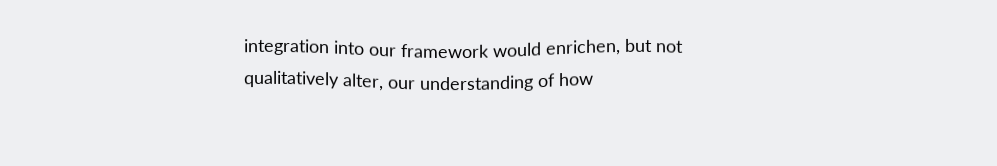integration into our framework would enrichen, but not qualitatively alter, our understanding of how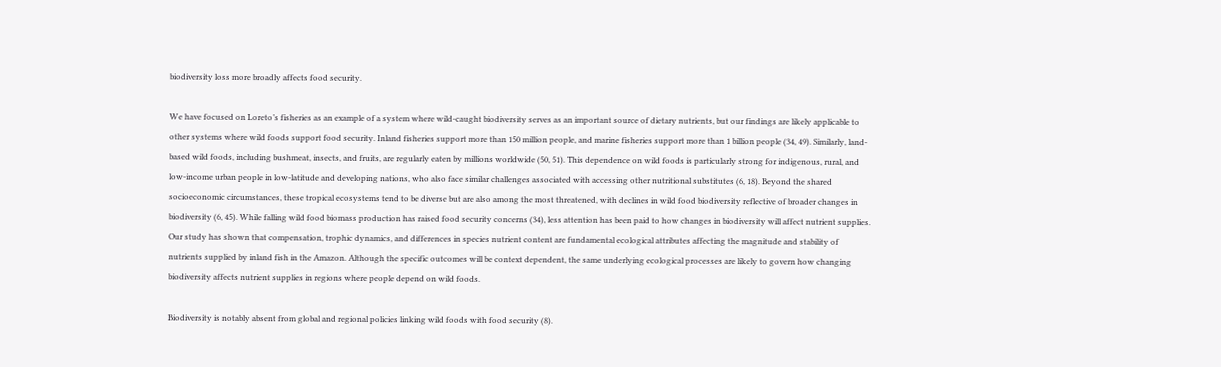biodiversity loss more broadly affects food security.

We have focused on Loreto’s fisheries as an example of a system where wild-caught biodiversity serves as an important source of dietary nutrients, but our findings are likely applicable to other systems where wild foods support food security. Inland fisheries support more than 150 million people, and marine fisheries support more than 1 billion people (34, 49). Similarly, land-based wild foods, including bushmeat, insects, and fruits, are regularly eaten by millions worldwide (50, 51). This dependence on wild foods is particularly strong for indigenous, rural, and low-income urban people in low-latitude and developing nations, who also face similar challenges associated with accessing other nutritional substitutes (6, 18). Beyond the shared socioeconomic circumstances, these tropical ecosystems tend to be diverse but are also among the most threatened, with declines in wild food biodiversity reflective of broader changes in biodiversity (6, 45). While falling wild food biomass production has raised food security concerns (34), less attention has been paid to how changes in biodiversity will affect nutrient supplies. Our study has shown that compensation, trophic dynamics, and differences in species nutrient content are fundamental ecological attributes affecting the magnitude and stability of nutrients supplied by inland fish in the Amazon. Although the specific outcomes will be context dependent, the same underlying ecological processes are likely to govern how changing biodiversity affects nutrient supplies in regions where people depend on wild foods.

Biodiversity is notably absent from global and regional policies linking wild foods with food security (8).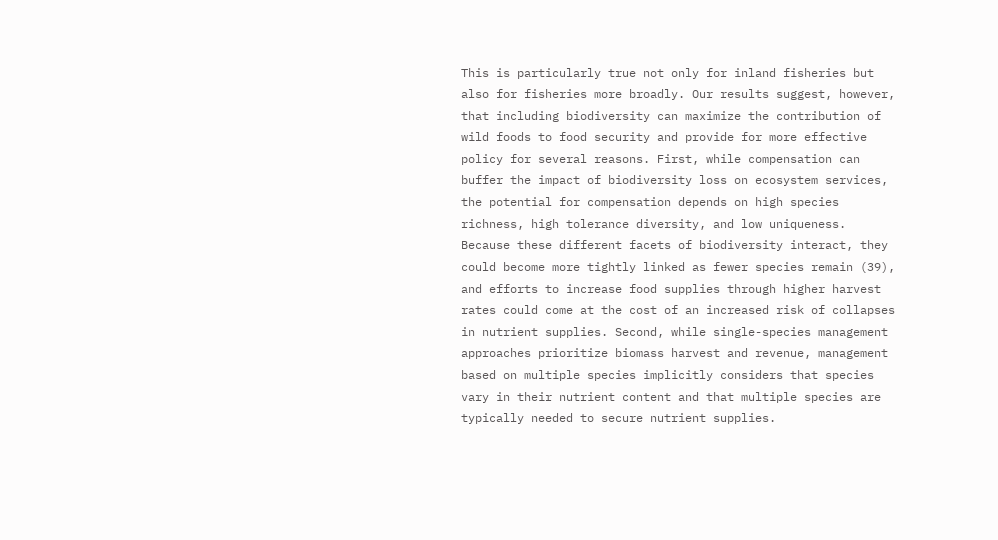This is particularly true not only for inland fisheries but also for fisheries more broadly. Our results suggest, however, that including biodiversity can maximize the contribution of wild foods to food security and provide for more effective policy for several reasons. First, while compensation can buffer the impact of biodiversity loss on ecosystem services, the potential for compensation depends on high species richness, high tolerance diversity, and low uniqueness. Because these different facets of biodiversity interact, they could become more tightly linked as fewer species remain (39), and efforts to increase food supplies through higher harvest rates could come at the cost of an increased risk of collapses in nutrient supplies. Second, while single-species management approaches prioritize biomass harvest and revenue, management based on multiple species implicitly considers that species vary in their nutrient content and that multiple species are typically needed to secure nutrient supplies.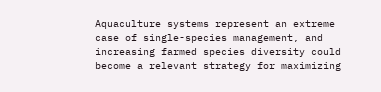Aquaculture systems represent an extreme case of single-species management, and increasing farmed species diversity could become a relevant strategy for maximizing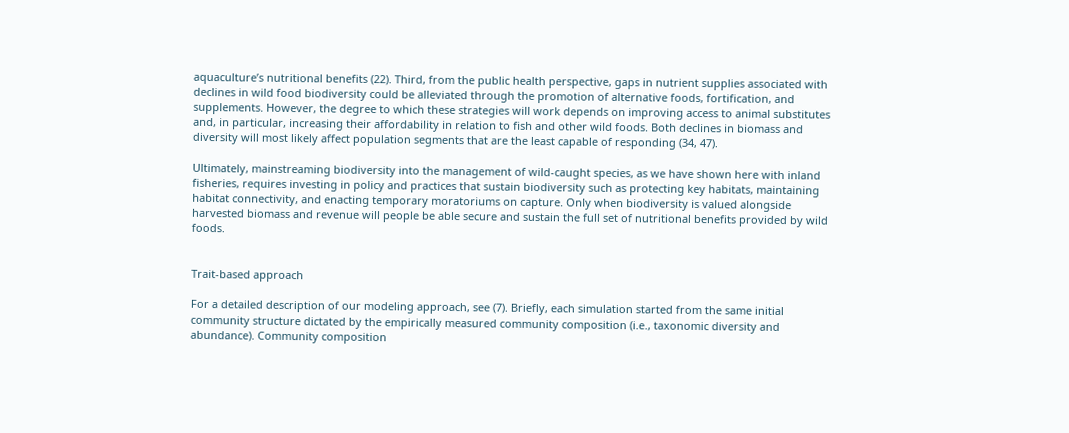aquaculture’s nutritional benefits (22). Third, from the public health perspective, gaps in nutrient supplies associated with declines in wild food biodiversity could be alleviated through the promotion of alternative foods, fortification, and supplements. However, the degree to which these strategies will work depends on improving access to animal substitutes and, in particular, increasing their affordability in relation to fish and other wild foods. Both declines in biomass and diversity will most likely affect population segments that are the least capable of responding (34, 47).

Ultimately, mainstreaming biodiversity into the management of wild-caught species, as we have shown here with inland fisheries, requires investing in policy and practices that sustain biodiversity such as protecting key habitats, maintaining habitat connectivity, and enacting temporary moratoriums on capture. Only when biodiversity is valued alongside harvested biomass and revenue will people be able secure and sustain the full set of nutritional benefits provided by wild foods.


Trait-based approach

For a detailed description of our modeling approach, see (7). Briefly, each simulation started from the same initial community structure dictated by the empirically measured community composition (i.e., taxonomic diversity and abundance). Community composition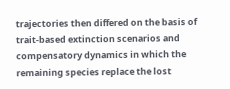trajectories then differed on the basis of trait-based extinction scenarios and compensatory dynamics in which the remaining species replace the lost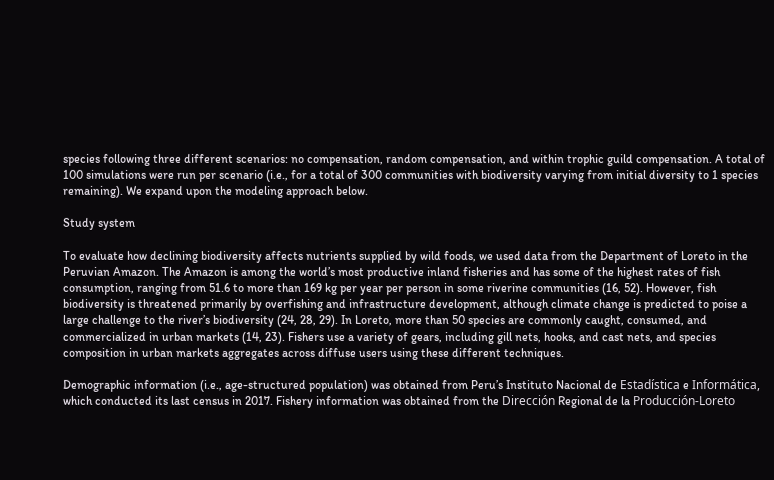species following three different scenarios: no compensation, random compensation, and within trophic guild compensation. A total of 100 simulations were run per scenario (i.e., for a total of 300 communities with biodiversity varying from initial diversity to 1 species remaining). We expand upon the modeling approach below.

Study system

To evaluate how declining biodiversity affects nutrients supplied by wild foods, we used data from the Department of Loreto in the Peruvian Amazon. The Amazon is among the world’s most productive inland fisheries and has some of the highest rates of fish consumption, ranging from 51.6 to more than 169 kg per year per person in some riverine communities (16, 52). However, fish biodiversity is threatened primarily by overfishing and infrastructure development, although climate change is predicted to poise a large challenge to the river’s biodiversity (24, 28, 29). In Loreto, more than 50 species are commonly caught, consumed, and commercialized in urban markets (14, 23). Fishers use a variety of gears, including gill nets, hooks, and cast nets, and species composition in urban markets aggregates across diffuse users using these different techniques.

Demographic information (i.e., age-structured population) was obtained from Peru’s Instituto Nacional de Estadística e Informática, which conducted its last census in 2017. Fishery information was obtained from the Dirección Regional de la Producción-Loreto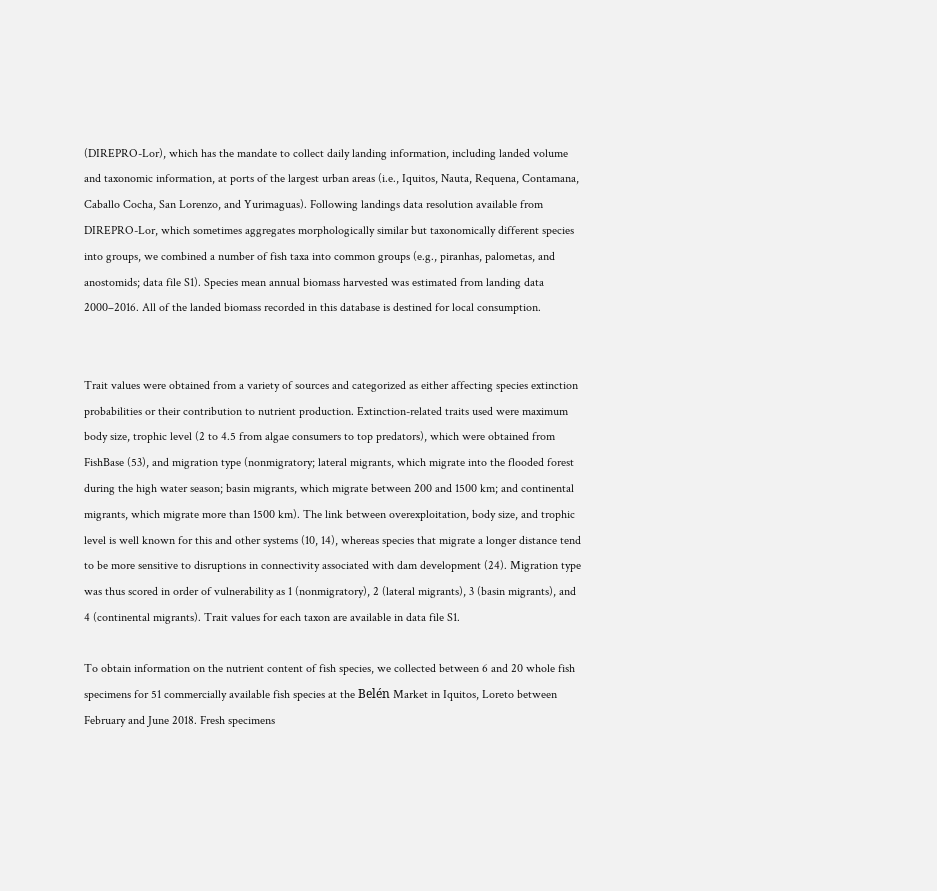(DIREPRO-Lor), which has the mandate to collect daily landing information, including landed volume and taxonomic information, at ports of the largest urban areas (i.e., Iquitos, Nauta, Requena, Contamana, Caballo Cocha, San Lorenzo, and Yurimaguas). Following landings data resolution available from DIREPRO-Lor, which sometimes aggregates morphologically similar but taxonomically different species into groups, we combined a number of fish taxa into common groups (e.g., piranhas, palometas, and anostomids; data file S1). Species mean annual biomass harvested was estimated from landing data 2000–2016. All of the landed biomass recorded in this database is destined for local consumption.


Trait values were obtained from a variety of sources and categorized as either affecting species extinction probabilities or their contribution to nutrient production. Extinction-related traits used were maximum body size, trophic level (2 to 4.5 from algae consumers to top predators), which were obtained from FishBase (53), and migration type (nonmigratory; lateral migrants, which migrate into the flooded forest during the high water season; basin migrants, which migrate between 200 and 1500 km; and continental migrants, which migrate more than 1500 km). The link between overexploitation, body size, and trophic level is well known for this and other systems (10, 14), whereas species that migrate a longer distance tend to be more sensitive to disruptions in connectivity associated with dam development (24). Migration type was thus scored in order of vulnerability as 1 (nonmigratory), 2 (lateral migrants), 3 (basin migrants), and 4 (continental migrants). Trait values for each taxon are available in data file S1.

To obtain information on the nutrient content of fish species, we collected between 6 and 20 whole fish specimens for 51 commercially available fish species at the Belén Market in Iquitos, Loreto between February and June 2018. Fresh specimens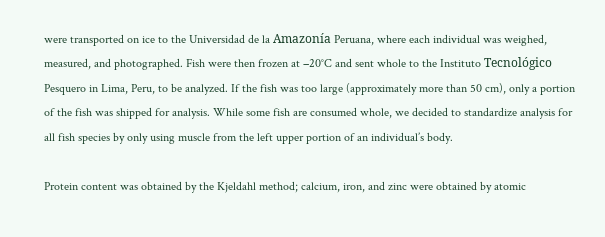were transported on ice to the Universidad de la Amazonía Peruana, where each individual was weighed, measured, and photographed. Fish were then frozen at −20°C and sent whole to the Instituto Tecnológico Pesquero in Lima, Peru, to be analyzed. If the fish was too large (approximately more than 50 cm), only a portion of the fish was shipped for analysis. While some fish are consumed whole, we decided to standardize analysis for all fish species by only using muscle from the left upper portion of an individual’s body.

Protein content was obtained by the Kjeldahl method; calcium, iron, and zinc were obtained by atomic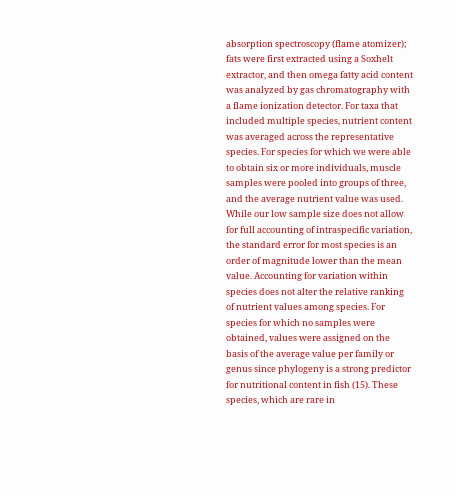absorption spectroscopy (flame atomizer); fats were first extracted using a Soxhelt extractor, and then omega fatty acid content was analyzed by gas chromatography with a flame ionization detector. For taxa that included multiple species, nutrient content was averaged across the representative species. For species for which we were able to obtain six or more individuals, muscle samples were pooled into groups of three, and the average nutrient value was used. While our low sample size does not allow for full accounting of intraspecific variation, the standard error for most species is an order of magnitude lower than the mean value. Accounting for variation within species does not alter the relative ranking of nutrient values among species. For species for which no samples were obtained, values were assigned on the basis of the average value per family or genus since phylogeny is a strong predictor for nutritional content in fish (15). These species, which are rare in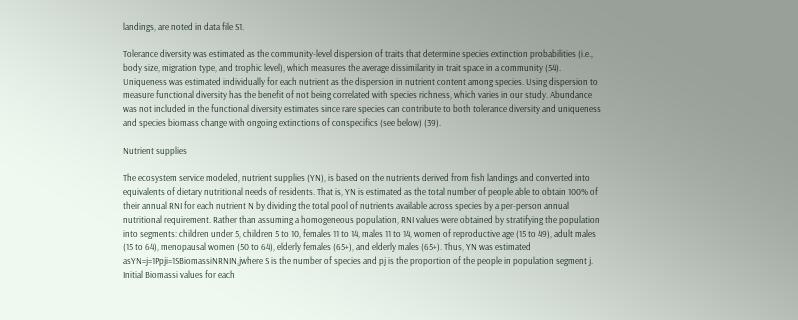landings, are noted in data file S1.

Tolerance diversity was estimated as the community-level dispersion of traits that determine species extinction probabilities (i.e., body size, migration type, and trophic level), which measures the average dissimilarity in trait space in a community (54). Uniqueness was estimated individually for each nutrient as the dispersion in nutrient content among species. Using dispersion to measure functional diversity has the benefit of not being correlated with species richness, which varies in our study. Abundance was not included in the functional diversity estimates since rare species can contribute to both tolerance diversity and uniqueness and species biomass change with ongoing extinctions of conspecifics (see below) (39).

Nutrient supplies

The ecosystem service modeled, nutrient supplies (YN), is based on the nutrients derived from fish landings and converted into equivalents of dietary nutritional needs of residents. That is, YN is estimated as the total number of people able to obtain 100% of their annual RNI for each nutrient N by dividing the total pool of nutrients available across species by a per-person annual nutritional requirement. Rather than assuming a homogeneous population, RNI values were obtained by stratifying the population into segments: children under 5, children 5 to 10, females 11 to 14, males 11 to 14, women of reproductive age (15 to 49), adult males (15 to 64), menopausal women (50 to 64), elderly females (65+), and elderly males (65+). Thus, YN was estimated asYN=j=1Ppji=1SBiomassiNRNIN,jwhere S is the number of species and pj is the proportion of the people in population segment j. Initial Biomassi values for each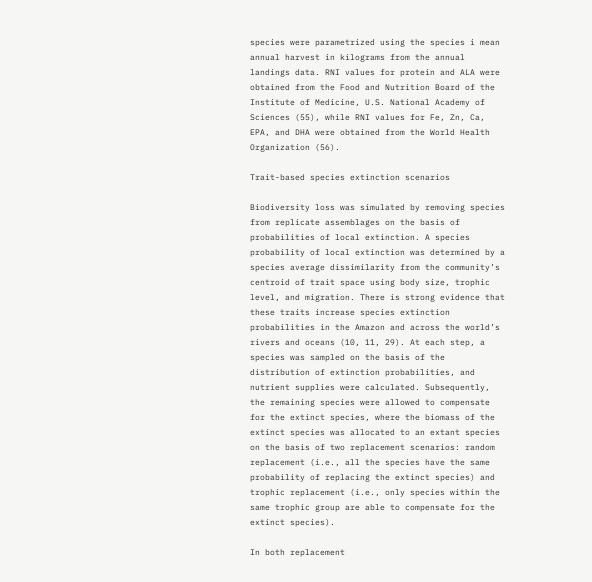species were parametrized using the species i mean annual harvest in kilograms from the annual landings data. RNI values for protein and ALA were obtained from the Food and Nutrition Board of the Institute of Medicine, U.S. National Academy of Sciences (55), while RNI values for Fe, Zn, Ca, EPA, and DHA were obtained from the World Health Organization (56).

Trait-based species extinction scenarios

Biodiversity loss was simulated by removing species from replicate assemblages on the basis of probabilities of local extinction. A species probability of local extinction was determined by a species average dissimilarity from the community’s centroid of trait space using body size, trophic level, and migration. There is strong evidence that these traits increase species extinction probabilities in the Amazon and across the world’s rivers and oceans (10, 11, 29). At each step, a species was sampled on the basis of the distribution of extinction probabilities, and nutrient supplies were calculated. Subsequently, the remaining species were allowed to compensate for the extinct species, where the biomass of the extinct species was allocated to an extant species on the basis of two replacement scenarios: random replacement (i.e., all the species have the same probability of replacing the extinct species) and trophic replacement (i.e., only species within the same trophic group are able to compensate for the extinct species).

In both replacement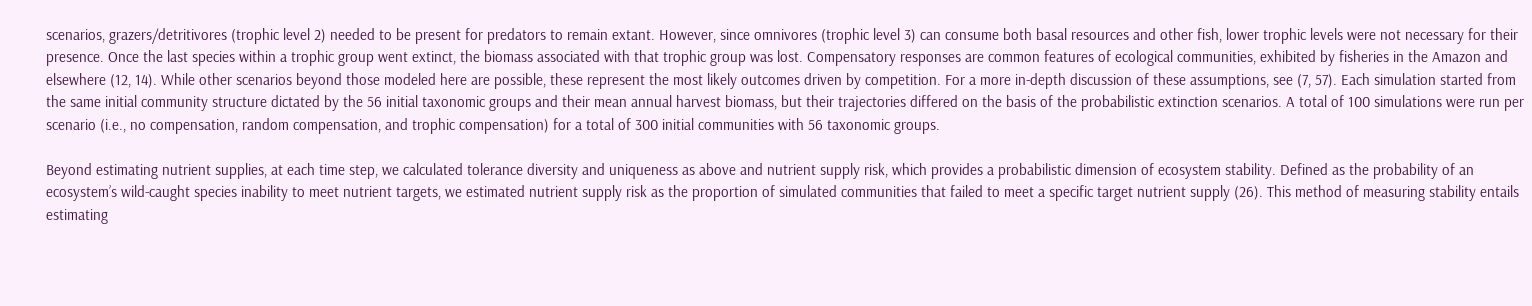scenarios, grazers/detritivores (trophic level 2) needed to be present for predators to remain extant. However, since omnivores (trophic level 3) can consume both basal resources and other fish, lower trophic levels were not necessary for their presence. Once the last species within a trophic group went extinct, the biomass associated with that trophic group was lost. Compensatory responses are common features of ecological communities, exhibited by fisheries in the Amazon and elsewhere (12, 14). While other scenarios beyond those modeled here are possible, these represent the most likely outcomes driven by competition. For a more in-depth discussion of these assumptions, see (7, 57). Each simulation started from the same initial community structure dictated by the 56 initial taxonomic groups and their mean annual harvest biomass, but their trajectories differed on the basis of the probabilistic extinction scenarios. A total of 100 simulations were run per scenario (i.e., no compensation, random compensation, and trophic compensation) for a total of 300 initial communities with 56 taxonomic groups.

Beyond estimating nutrient supplies, at each time step, we calculated tolerance diversity and uniqueness as above and nutrient supply risk, which provides a probabilistic dimension of ecosystem stability. Defined as the probability of an ecosystem’s wild-caught species inability to meet nutrient targets, we estimated nutrient supply risk as the proportion of simulated communities that failed to meet a specific target nutrient supply (26). This method of measuring stability entails estimating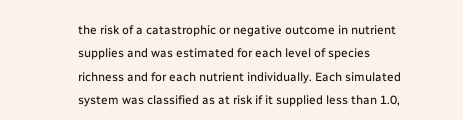the risk of a catastrophic or negative outcome in nutrient supplies and was estimated for each level of species richness and for each nutrient individually. Each simulated system was classified as at risk if it supplied less than 1.0,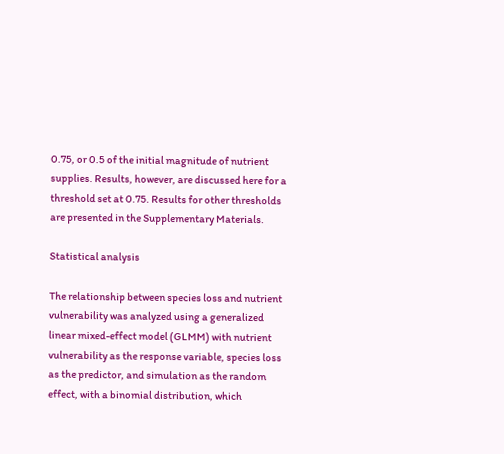0.75, or 0.5 of the initial magnitude of nutrient supplies. Results, however, are discussed here for a threshold set at 0.75. Results for other thresholds are presented in the Supplementary Materials.

Statistical analysis

The relationship between species loss and nutrient vulnerability was analyzed using a generalized linear mixed-effect model (GLMM) with nutrient vulnerability as the response variable, species loss as the predictor, and simulation as the random effect, with a binomial distribution, which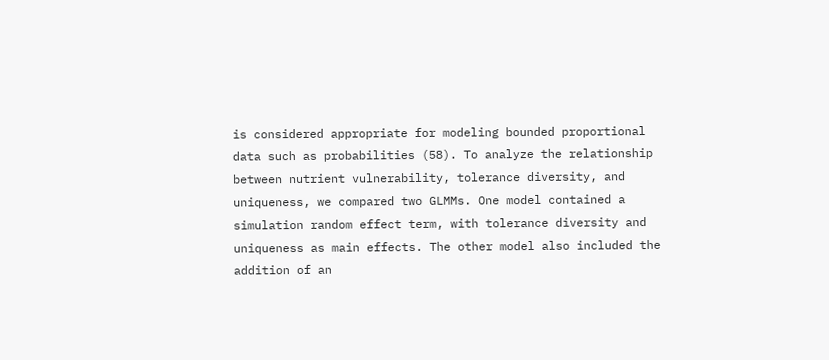is considered appropriate for modeling bounded proportional data such as probabilities (58). To analyze the relationship between nutrient vulnerability, tolerance diversity, and uniqueness, we compared two GLMMs. One model contained a simulation random effect term, with tolerance diversity and uniqueness as main effects. The other model also included the addition of an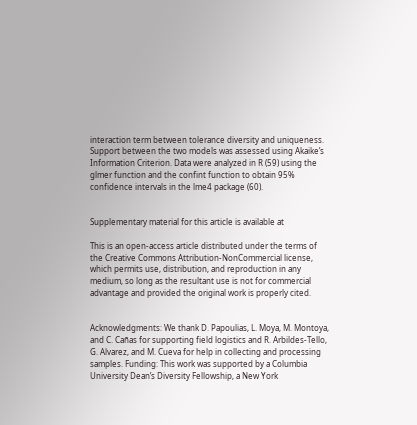interaction term between tolerance diversity and uniqueness. Support between the two models was assessed using Akaike’s Information Criterion. Data were analyzed in R (59) using the glmer function and the confint function to obtain 95% confidence intervals in the lme4 package (60).


Supplementary material for this article is available at

This is an open-access article distributed under the terms of the Creative Commons Attribution-NonCommercial license, which permits use, distribution, and reproduction in any medium, so long as the resultant use is not for commercial advantage and provided the original work is properly cited.


Acknowledgments: We thank D. Papoulias, L. Moya, M. Montoya, and C. Cañas for supporting field logistics and R. Arbildes-Tello, G. Alvarez, and M. Cueva for help in collecting and processing samples. Funding: This work was supported by a Columbia University Dean’s Diversity Fellowship, a New York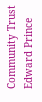Community Trust Edward Prince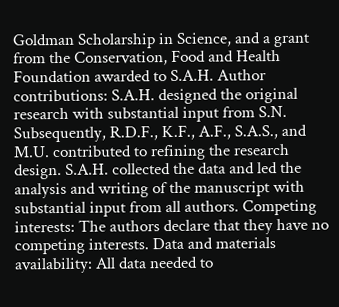Goldman Scholarship in Science, and a grant from the Conservation, Food and Health Foundation awarded to S.A.H. Author contributions: S.A.H. designed the original research with substantial input from S.N. Subsequently, R.D.F., K.F., A.F., S.A.S., and M.U. contributed to refining the research design. S.A.H. collected the data and led the analysis and writing of the manuscript with substantial input from all authors. Competing interests: The authors declare that they have no competing interests. Data and materials availability: All data needed to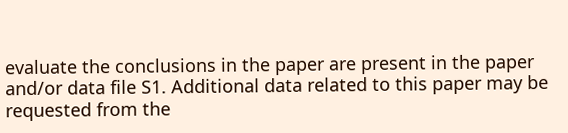evaluate the conclusions in the paper are present in the paper and/or data file S1. Additional data related to this paper may be requested from the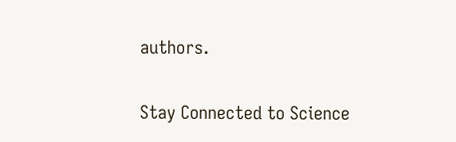authors.

Stay Connected to Science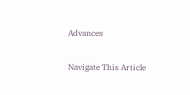Advances

Navigate This Article